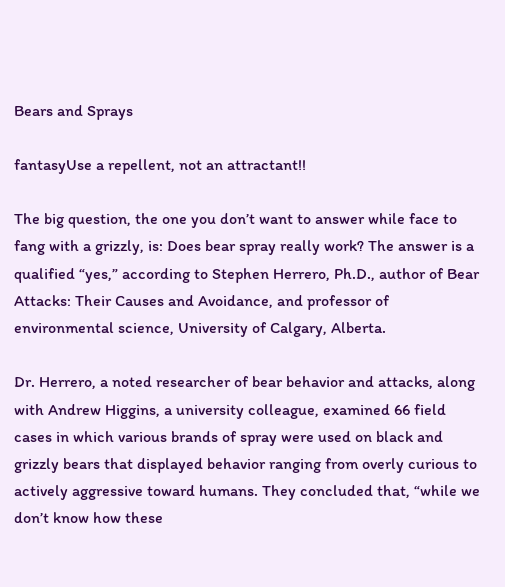Bears and Sprays

fantasyUse a repellent, not an attractant!!

The big question, the one you don’t want to answer while face to fang with a grizzly, is: Does bear spray really work? The answer is a qualified “yes,” according to Stephen Herrero, Ph.D., author of Bear Attacks: Their Causes and Avoidance, and professor of environmental science, University of Calgary, Alberta.

Dr. Herrero, a noted researcher of bear behavior and attacks, along with Andrew Higgins, a university colleague, examined 66 field cases in which various brands of spray were used on black and grizzly bears that displayed behavior ranging from overly curious to actively aggressive toward humans. They concluded that, “while we don’t know how these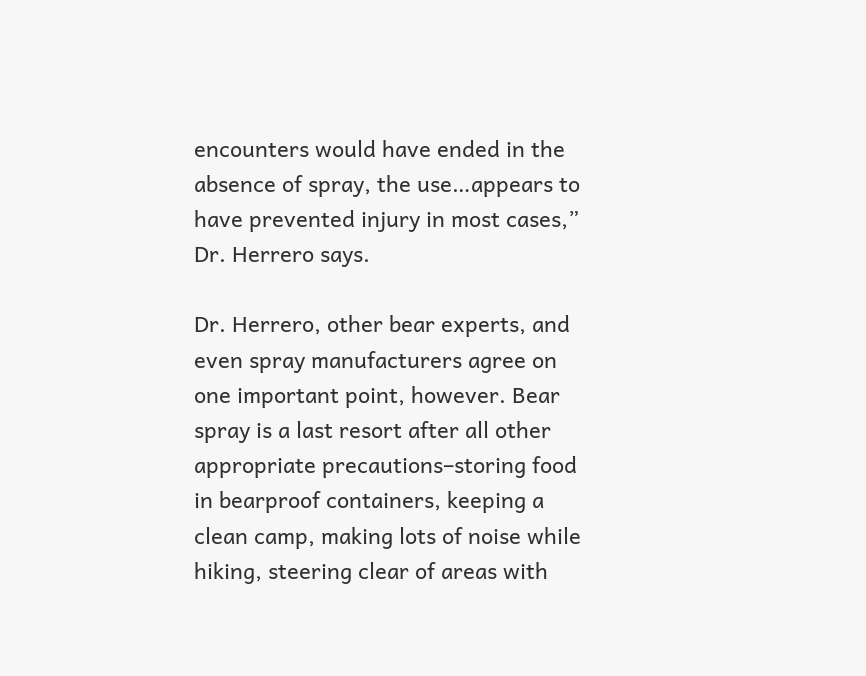encounters would have ended in the absence of spray, the use…appears to have prevented injury in most cases,” Dr. Herrero says.

Dr. Herrero, other bear experts, and even spray manufacturers agree on one important point, however. Bear spray is a last resort after all other appropriate precautions–storing food in bearproof containers, keeping a clean camp, making lots of noise while hiking, steering clear of areas with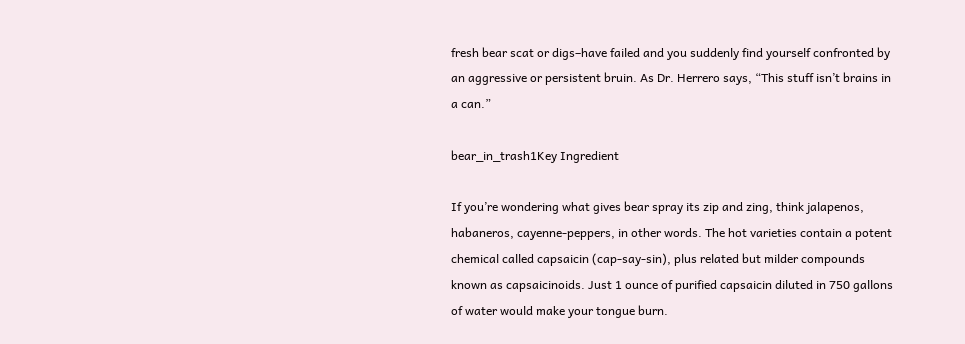fresh bear scat or digs–have failed and you suddenly find yourself confronted by an aggressive or persistent bruin. As Dr. Herrero says, “This stuff isn’t brains in a can.”

bear_in_trash1Key Ingredient

If you’re wondering what gives bear spray its zip and zing, think jalapenos, habaneros, cayenne-peppers, in other words. The hot varieties contain a potent chemical called capsaicin (cap-say-sin), plus related but milder compounds known as capsaicinoids. Just 1 ounce of purified capsaicin diluted in 750 gallons of water would make your tongue burn.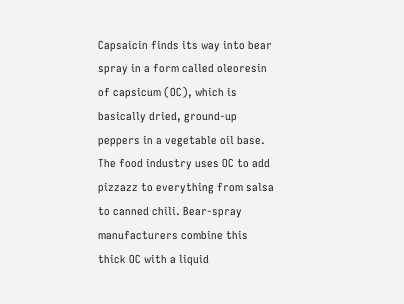Capsaicin finds its way into bear spray in a form called oleoresin of capsicum (OC), which is basically dried, ground-up peppers in a vegetable oil base. The food industry uses OC to add pizzazz to everything from salsa to canned chili. Bear-spray manufacturers combine this thick OC with a liquid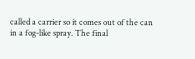called a carrier so it comes out of the can in a fog-like spray. The final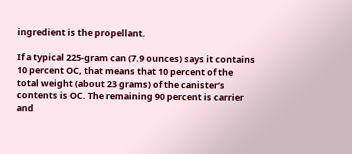ingredient is the propellant.

If a typical 225-gram can (7.9 ounces) says it contains 10 percent OC, that means that 10 percent of the total weight (about 23 grams) of the canister’s contents is OC. The remaining 90 percent is carrier and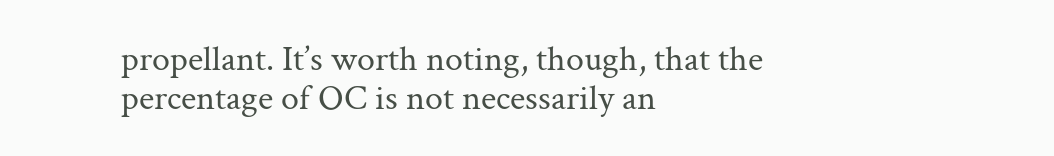propellant. It’s worth noting, though, that the percentage of OC is not necessarily an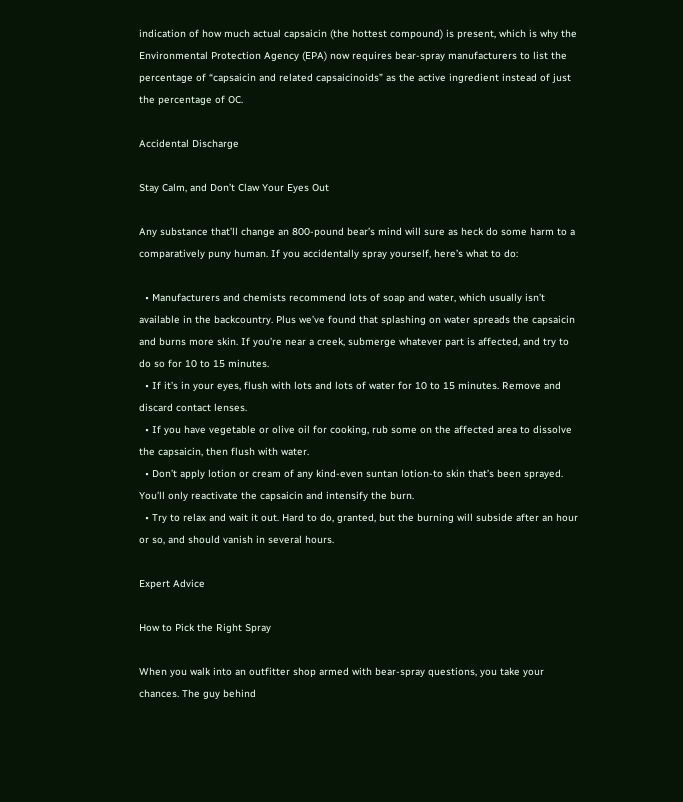indication of how much actual capsaicin (the hottest compound) is present, which is why the Environmental Protection Agency (EPA) now requires bear-spray manufacturers to list the percentage of “capsaicin and related capsaicinoids” as the active ingredient instead of just the percentage of OC.

Accidental Discharge

Stay Calm, and Don’t Claw Your Eyes Out

Any substance that’ll change an 800-pound bear’s mind will sure as heck do some harm to a comparatively puny human. If you accidentally spray yourself, here’s what to do:

  • Manufacturers and chemists recommend lots of soap and water, which usually isn’t available in the backcountry. Plus we’ve found that splashing on water spreads the capsaicin and burns more skin. If you’re near a creek, submerge whatever part is affected, and try to do so for 10 to 15 minutes.
  • If it’s in your eyes, flush with lots and lots of water for 10 to 15 minutes. Remove and discard contact lenses.
  • If you have vegetable or olive oil for cooking, rub some on the affected area to dissolve the capsaicin, then flush with water.
  • Don’t apply lotion or cream of any kind-even suntan lotion-to skin that’s been sprayed. You’ll only reactivate the capsaicin and intensify the burn.
  • Try to relax and wait it out. Hard to do, granted, but the burning will subside after an hour or so, and should vanish in several hours.

Expert Advice

How to Pick the Right Spray

When you walk into an outfitter shop armed with bear-spray questions, you take your chances. The guy behind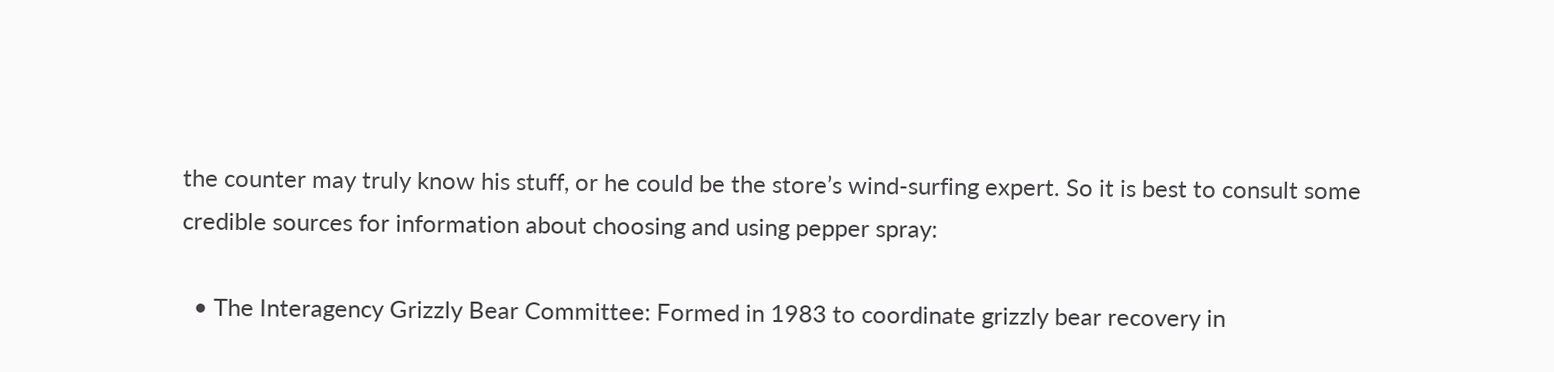the counter may truly know his stuff, or he could be the store’s wind-surfing expert. So it is best to consult some credible sources for information about choosing and using pepper spray:

  • The Interagency Grizzly Bear Committee: Formed in 1983 to coordinate grizzly bear recovery in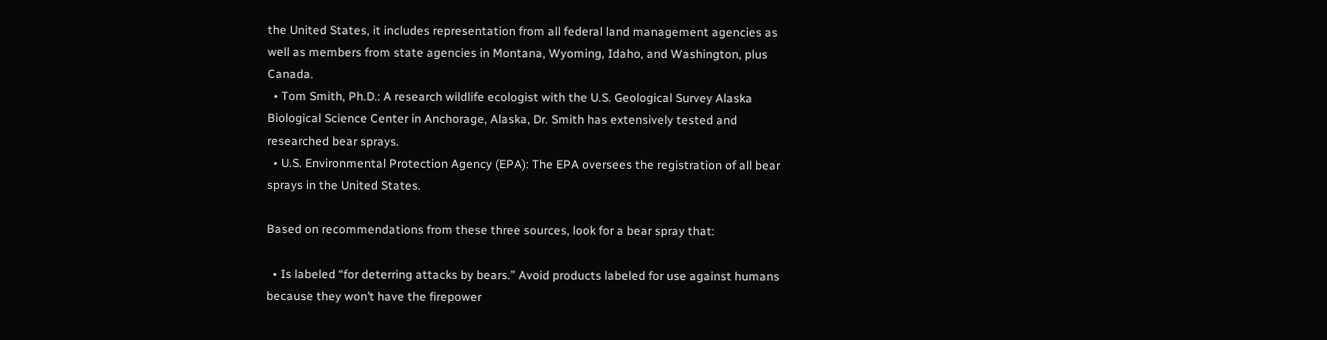the United States, it includes representation from all federal land management agencies as well as members from state agencies in Montana, Wyoming, Idaho, and Washington, plus Canada.
  • Tom Smith, Ph.D.: A research wildlife ecologist with the U.S. Geological Survey Alaska Biological Science Center in Anchorage, Alaska, Dr. Smith has extensively tested and researched bear sprays.
  • U.S. Environmental Protection Agency (EPA): The EPA oversees the registration of all bear sprays in the United States.

Based on recommendations from these three sources, look for a bear spray that:

  • Is labeled “for deterring attacks by bears.” Avoid products labeled for use against humans because they won’t have the firepower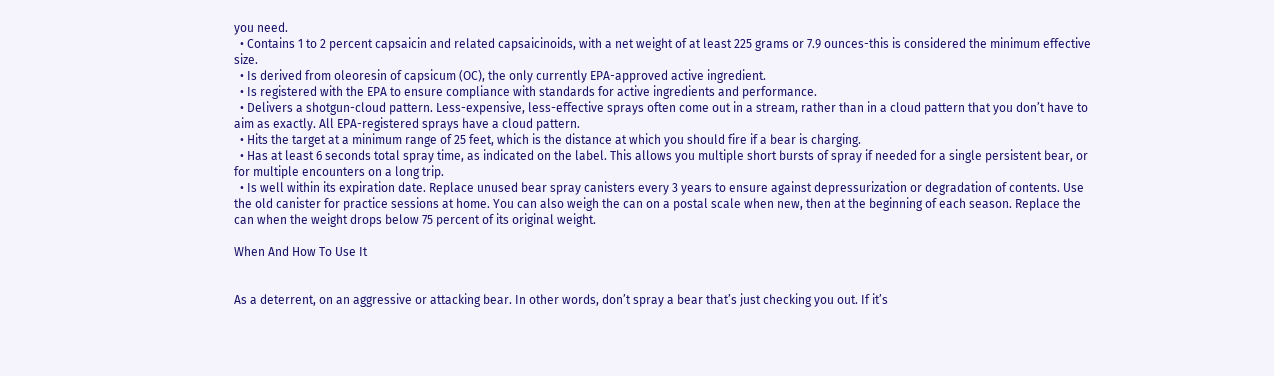you need.
  • Contains 1 to 2 percent capsaicin and related capsaicinoids, with a net weight of at least 225 grams or 7.9 ounces-this is considered the minimum effective size.
  • Is derived from oleoresin of capsicum (OC), the only currently EPA-approved active ingredient.
  • Is registered with the EPA to ensure compliance with standards for active ingredients and performance.
  • Delivers a shotgun-cloud pattern. Less-expensive, less-effective sprays often come out in a stream, rather than in a cloud pattern that you don’t have to aim as exactly. All EPA-registered sprays have a cloud pattern.
  • Hits the target at a minimum range of 25 feet, which is the distance at which you should fire if a bear is charging.
  • Has at least 6 seconds total spray time, as indicated on the label. This allows you multiple short bursts of spray if needed for a single persistent bear, or for multiple encounters on a long trip.
  • Is well within its expiration date. Replace unused bear spray canisters every 3 years to ensure against depressurization or degradation of contents. Use the old canister for practice sessions at home. You can also weigh the can on a postal scale when new, then at the beginning of each season. Replace the can when the weight drops below 75 percent of its original weight.

When And How To Use It


As a deterrent, on an aggressive or attacking bear. In other words, don’t spray a bear that’s just checking you out. If it’s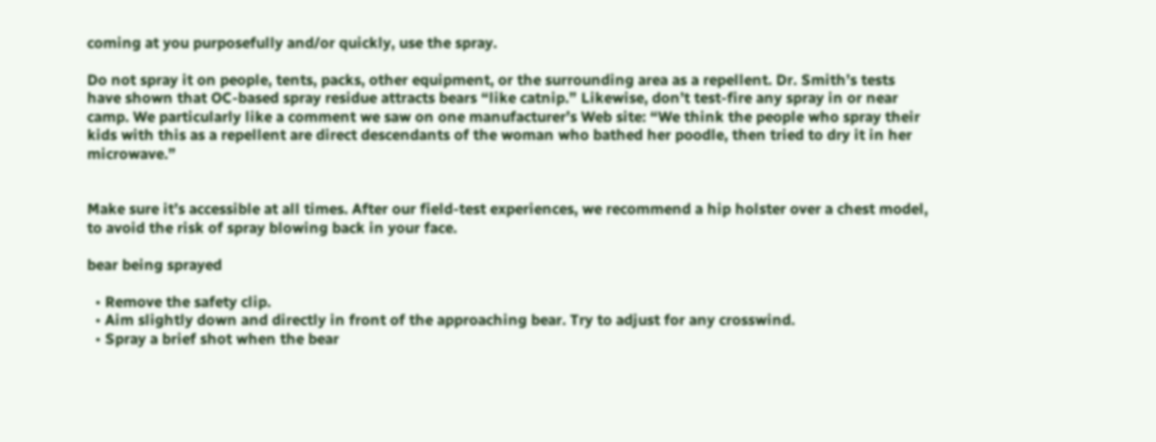coming at you purposefully and/or quickly, use the spray.

Do not spray it on people, tents, packs, other equipment, or the surrounding area as a repellent. Dr. Smith’s tests have shown that OC-based spray residue attracts bears “like catnip.” Likewise, don’t test-fire any spray in or near camp. We particularly like a comment we saw on one manufacturer’s Web site: “We think the people who spray their kids with this as a repellent are direct descendants of the woman who bathed her poodle, then tried to dry it in her microwave.”


Make sure it’s accessible at all times. After our field-test experiences, we recommend a hip holster over a chest model, to avoid the risk of spray blowing back in your face.

bear being sprayed

  • Remove the safety clip.
  • Aim slightly down and directly in front of the approaching bear. Try to adjust for any crosswind.
  • Spray a brief shot when the bear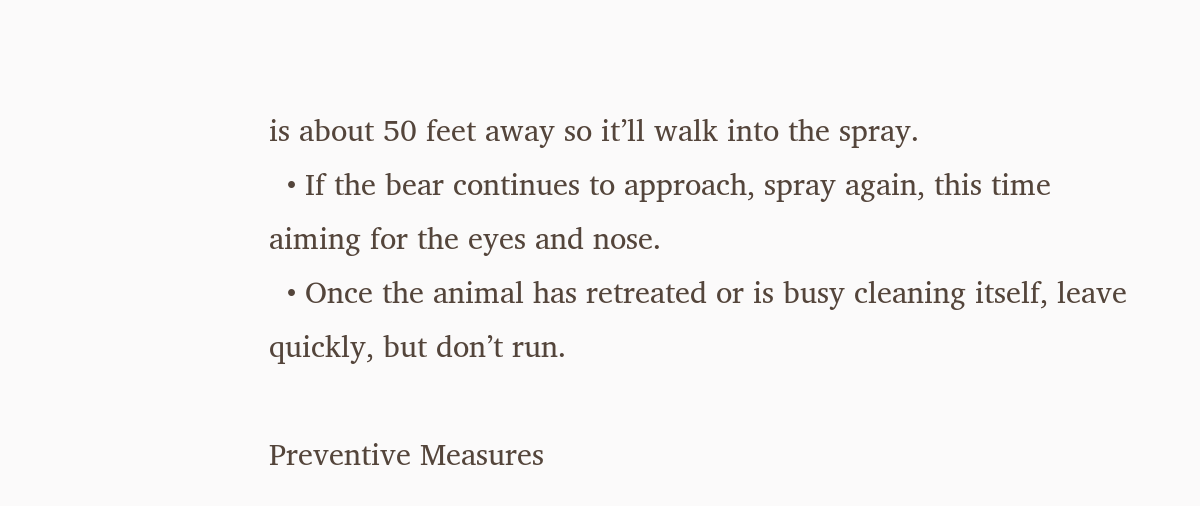is about 50 feet away so it’ll walk into the spray.
  • If the bear continues to approach, spray again, this time aiming for the eyes and nose.
  • Once the animal has retreated or is busy cleaning itself, leave quickly, but don’t run.

Preventive Measures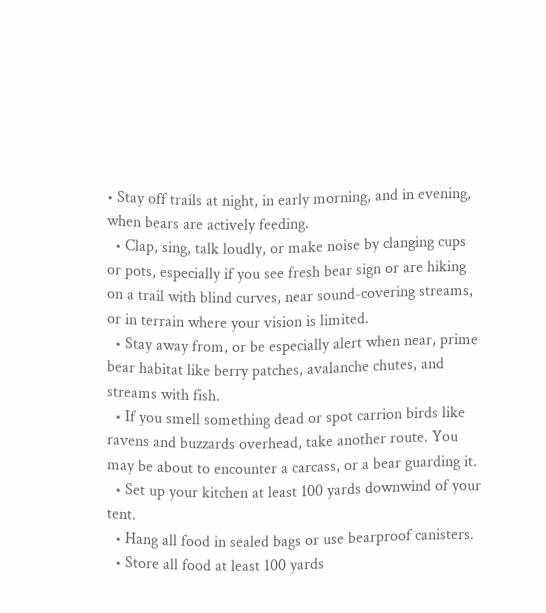• Stay off trails at night, in early morning, and in evening, when bears are actively feeding.
  • Clap, sing, talk loudly, or make noise by clanging cups or pots, especially if you see fresh bear sign or are hiking on a trail with blind curves, near sound-covering streams, or in terrain where your vision is limited.
  • Stay away from, or be especially alert when near, prime bear habitat like berry patches, avalanche chutes, and streams with fish.
  • If you smell something dead or spot carrion birds like ravens and buzzards overhead, take another route. You may be about to encounter a carcass, or a bear guarding it.
  • Set up your kitchen at least 100 yards downwind of your tent.
  • Hang all food in sealed bags or use bearproof canisters.
  • Store all food at least 100 yards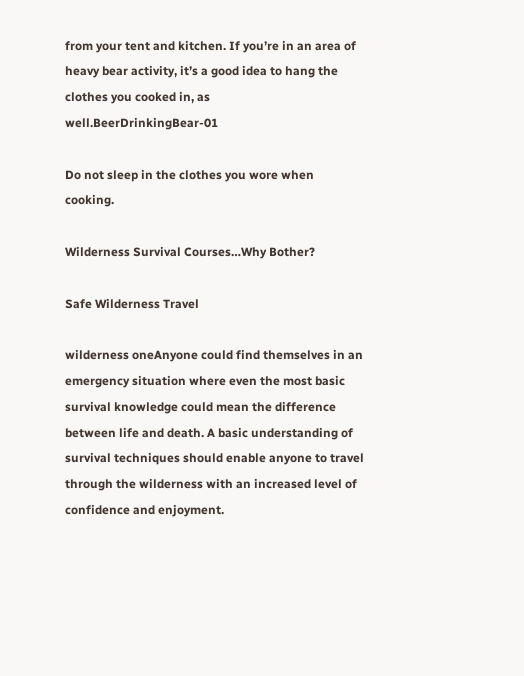from your tent and kitchen. If you’re in an area of heavy bear activity, it’s a good idea to hang the clothes you cooked in, as well.BeerDrinkingBear-01

Do not sleep in the clothes you wore when cooking.

Wilderness Survival Courses…Why Bother?

Safe Wilderness Travel

wilderness oneAnyone could find themselves in an emergency situation where even the most basic survival knowledge could mean the difference between life and death. A basic understanding of survival techniques should enable anyone to travel through the wilderness with an increased level of confidence and enjoyment.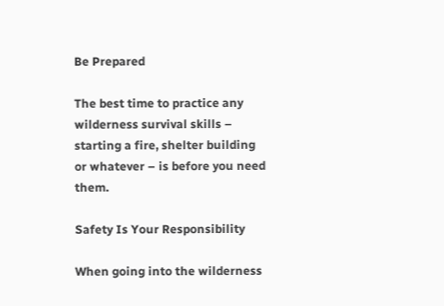Be Prepared

The best time to practice any wilderness survival skills – starting a fire, shelter building or whatever – is before you need them.

Safety Is Your Responsibility

When going into the wilderness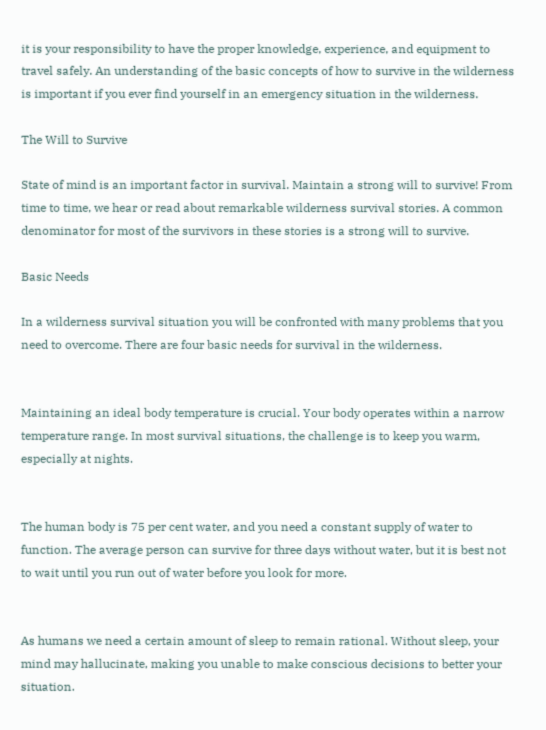it is your responsibility to have the proper knowledge, experience, and equipment to travel safely. An understanding of the basic concepts of how to survive in the wilderness is important if you ever find yourself in an emergency situation in the wilderness.

The Will to Survive

State of mind is an important factor in survival. Maintain a strong will to survive! From time to time, we hear or read about remarkable wilderness survival stories. A common denominator for most of the survivors in these stories is a strong will to survive.

Basic Needs

In a wilderness survival situation you will be confronted with many problems that you need to overcome. There are four basic needs for survival in the wilderness.


Maintaining an ideal body temperature is crucial. Your body operates within a narrow temperature range. In most survival situations, the challenge is to keep you warm, especially at nights.


The human body is 75 per cent water, and you need a constant supply of water to function. The average person can survive for three days without water, but it is best not to wait until you run out of water before you look for more.


As humans we need a certain amount of sleep to remain rational. Without sleep, your mind may hallucinate, making you unable to make conscious decisions to better your situation.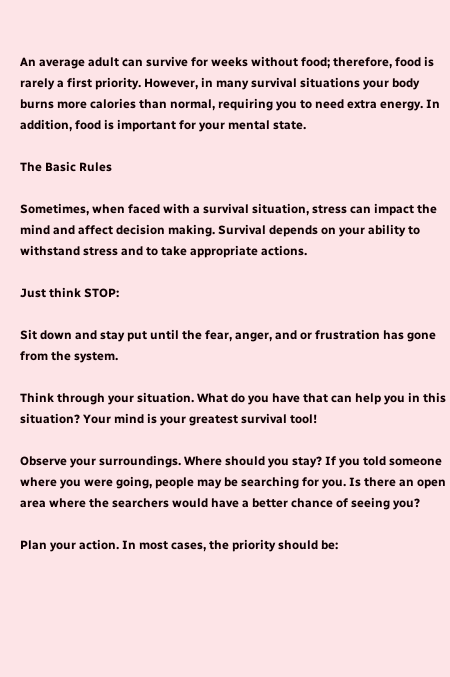An average adult can survive for weeks without food; therefore, food is rarely a first priority. However, in many survival situations your body burns more calories than normal, requiring you to need extra energy. In addition, food is important for your mental state.

The Basic Rules

Sometimes, when faced with a survival situation, stress can impact the mind and affect decision making. Survival depends on your ability to withstand stress and to take appropriate actions.

Just think STOP:

Sit down and stay put until the fear, anger, and or frustration has gone from the system.

Think through your situation. What do you have that can help you in this situation? Your mind is your greatest survival tool!

Observe your surroundings. Where should you stay? If you told someone where you were going, people may be searching for you. Is there an open area where the searchers would have a better chance of seeing you?

Plan your action. In most cases, the priority should be: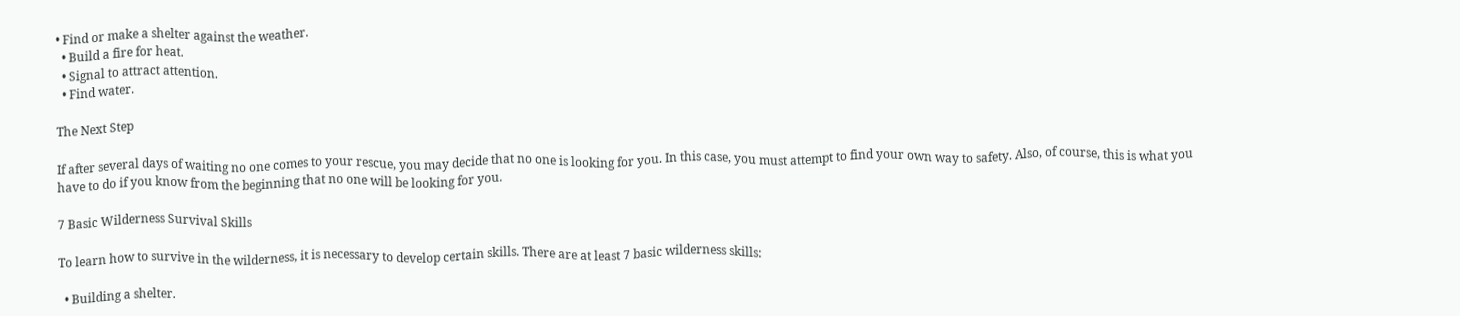• Find or make a shelter against the weather.
  • Build a fire for heat.
  • Signal to attract attention.
  • Find water.

The Next Step

If after several days of waiting no one comes to your rescue, you may decide that no one is looking for you. In this case, you must attempt to find your own way to safety. Also, of course, this is what you have to do if you know from the beginning that no one will be looking for you.

7 Basic Wilderness Survival Skills

To learn how to survive in the wilderness, it is necessary to develop certain skills. There are at least 7 basic wilderness skills:

  • Building a shelter.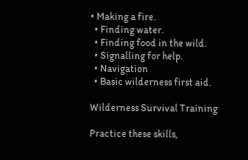• Making a fire.
  • Finding water.
  • Finding food in the wild.
  • Signalling for help.
  • Navigation
  • Basic wilderness first aid.

Wilderness Survival Training

Practice these skills,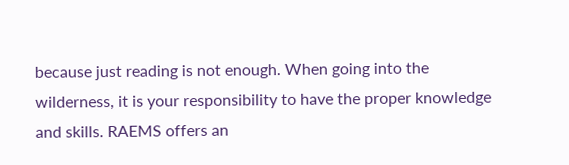because just reading is not enough. When going into the wilderness, it is your responsibility to have the proper knowledge and skills. RAEMS offers an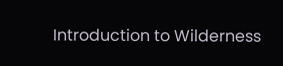Introduction to Wilderness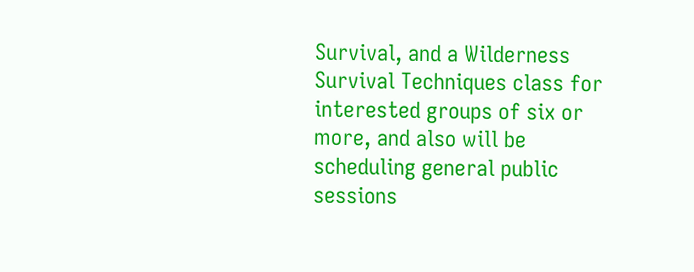Survival, and a Wilderness Survival Techniques class for interested groups of six or more, and also will be scheduling general public sessions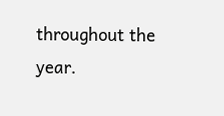throughout the year.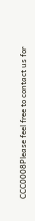CCC0008Please feel free to contact us for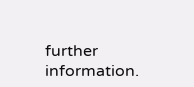further information.